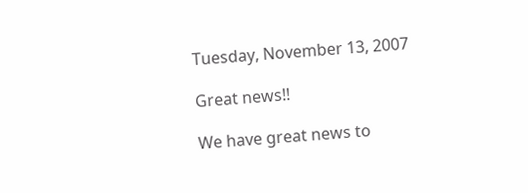Tuesday, November 13, 2007

Great news!!

We have great news to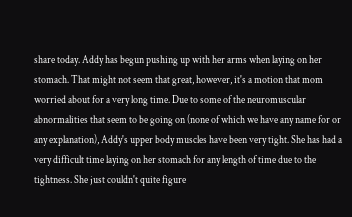share today. Addy has begun pushing up with her arms when laying on her stomach. That might not seem that great, however, it's a motion that mom worried about for a very long time. Due to some of the neuromuscular abnormalities that seem to be going on (none of which we have any name for or any explanation), Addy's upper body muscles have been very tight. She has had a very difficult time laying on her stomach for any length of time due to the tightness. She just couldn't quite figure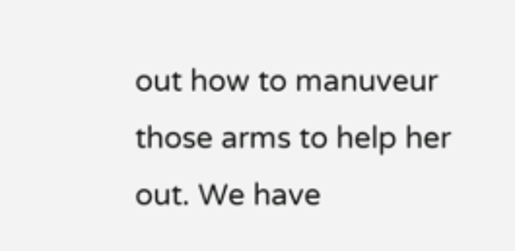out how to manuveur those arms to help her out. We have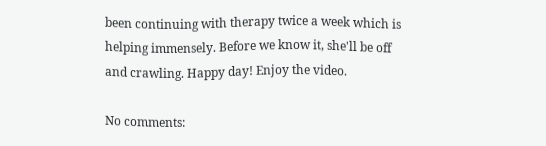been continuing with therapy twice a week which is helping immensely. Before we know it, she'll be off and crawling. Happy day! Enjoy the video.

No comments: